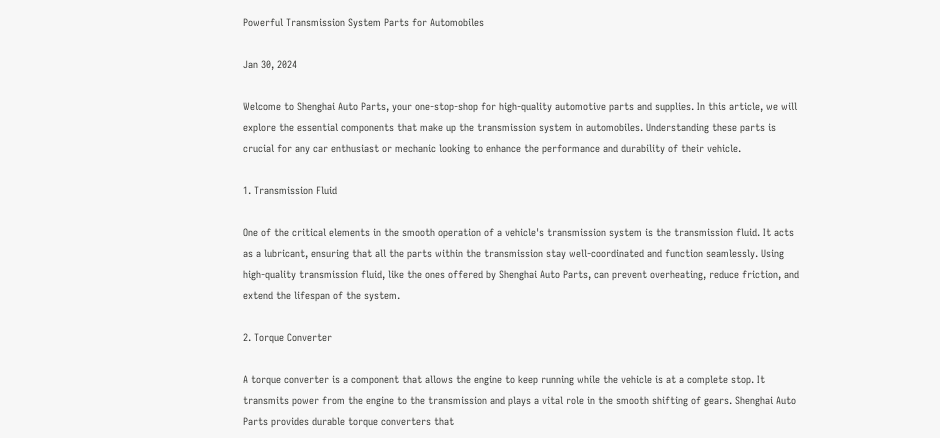Powerful Transmission System Parts for Automobiles

Jan 30, 2024

Welcome to Shenghai Auto Parts, your one-stop-shop for high-quality automotive parts and supplies. In this article, we will explore the essential components that make up the transmission system in automobiles. Understanding these parts is crucial for any car enthusiast or mechanic looking to enhance the performance and durability of their vehicle.

1. Transmission Fluid

One of the critical elements in the smooth operation of a vehicle's transmission system is the transmission fluid. It acts as a lubricant, ensuring that all the parts within the transmission stay well-coordinated and function seamlessly. Using high-quality transmission fluid, like the ones offered by Shenghai Auto Parts, can prevent overheating, reduce friction, and extend the lifespan of the system.

2. Torque Converter

A torque converter is a component that allows the engine to keep running while the vehicle is at a complete stop. It transmits power from the engine to the transmission and plays a vital role in the smooth shifting of gears. Shenghai Auto Parts provides durable torque converters that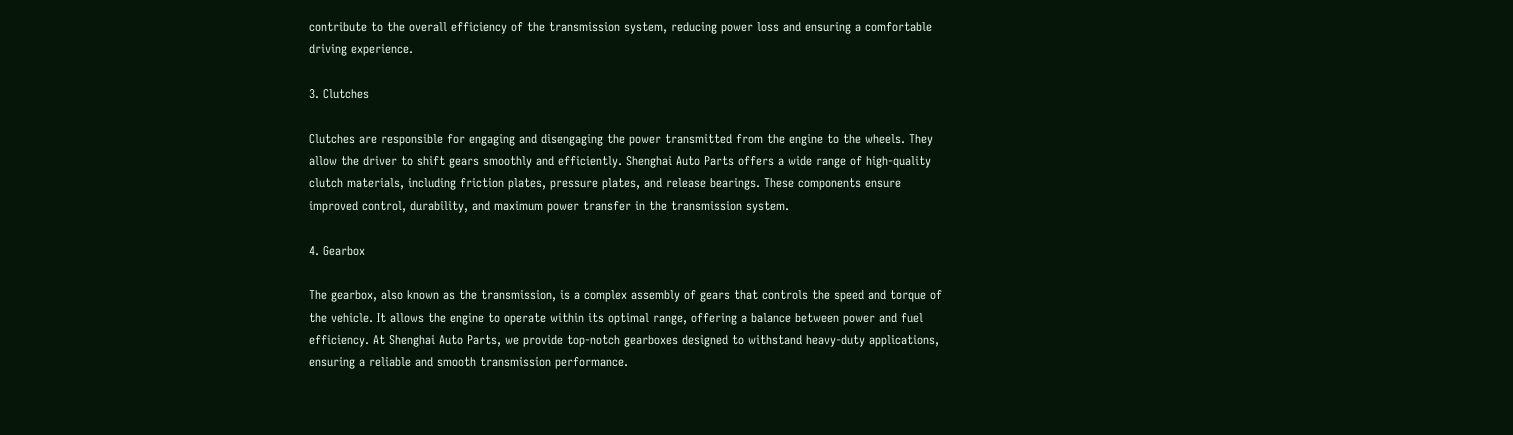contribute to the overall efficiency of the transmission system, reducing power loss and ensuring a comfortable driving experience.

3. Clutches

Clutches are responsible for engaging and disengaging the power transmitted from the engine to the wheels. They allow the driver to shift gears smoothly and efficiently. Shenghai Auto Parts offers a wide range of high-quality clutch materials, including friction plates, pressure plates, and release bearings. These components ensure improved control, durability, and maximum power transfer in the transmission system.

4. Gearbox

The gearbox, also known as the transmission, is a complex assembly of gears that controls the speed and torque of the vehicle. It allows the engine to operate within its optimal range, offering a balance between power and fuel efficiency. At Shenghai Auto Parts, we provide top-notch gearboxes designed to withstand heavy-duty applications, ensuring a reliable and smooth transmission performance.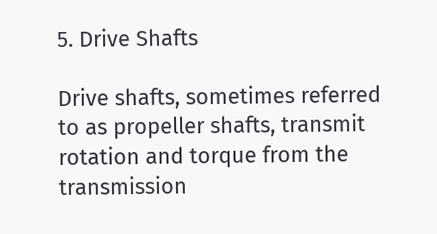5. Drive Shafts

Drive shafts, sometimes referred to as propeller shafts, transmit rotation and torque from the transmission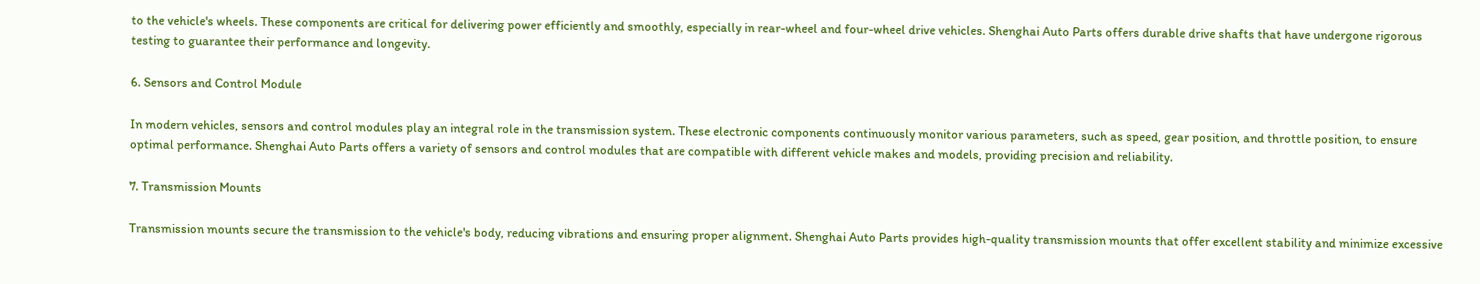to the vehicle's wheels. These components are critical for delivering power efficiently and smoothly, especially in rear-wheel and four-wheel drive vehicles. Shenghai Auto Parts offers durable drive shafts that have undergone rigorous testing to guarantee their performance and longevity.

6. Sensors and Control Module

In modern vehicles, sensors and control modules play an integral role in the transmission system. These electronic components continuously monitor various parameters, such as speed, gear position, and throttle position, to ensure optimal performance. Shenghai Auto Parts offers a variety of sensors and control modules that are compatible with different vehicle makes and models, providing precision and reliability.

7. Transmission Mounts

Transmission mounts secure the transmission to the vehicle's body, reducing vibrations and ensuring proper alignment. Shenghai Auto Parts provides high-quality transmission mounts that offer excellent stability and minimize excessive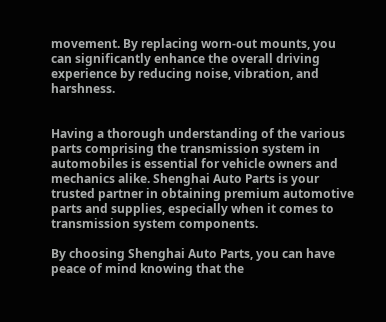movement. By replacing worn-out mounts, you can significantly enhance the overall driving experience by reducing noise, vibration, and harshness.


Having a thorough understanding of the various parts comprising the transmission system in automobiles is essential for vehicle owners and mechanics alike. Shenghai Auto Parts is your trusted partner in obtaining premium automotive parts and supplies, especially when it comes to transmission system components.

By choosing Shenghai Auto Parts, you can have peace of mind knowing that the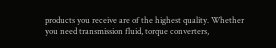products you receive are of the highest quality. Whether you need transmission fluid, torque converters,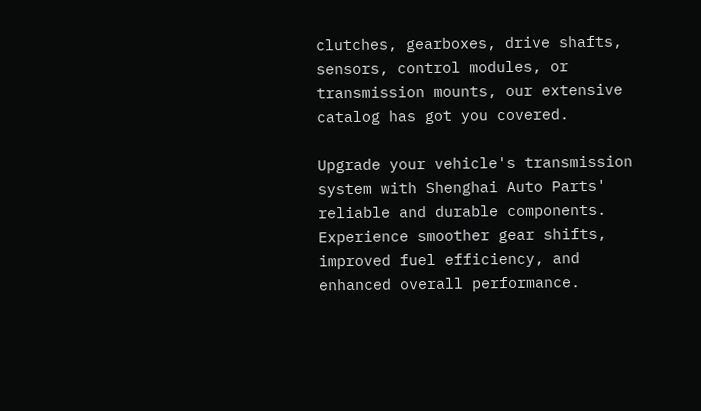clutches, gearboxes, drive shafts, sensors, control modules, or transmission mounts, our extensive catalog has got you covered.

Upgrade your vehicle's transmission system with Shenghai Auto Parts' reliable and durable components. Experience smoother gear shifts, improved fuel efficiency, and enhanced overall performance.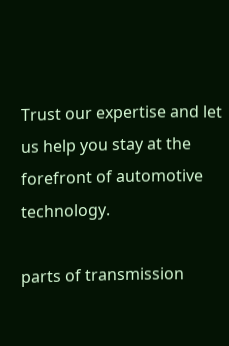Trust our expertise and let us help you stay at the forefront of automotive technology.

parts of transmission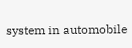system in automobile